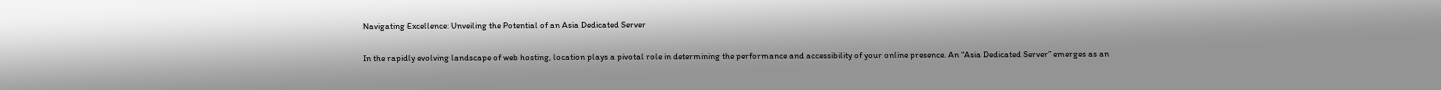Navigating Excellence: Unveiling the Potential of an Asia Dedicated Server

In the rapidly evolving landscape of web hosting, location plays a pivotal role in determining the performance and accessibility of your online presence. An “Asia Dedicated Server” emerges as an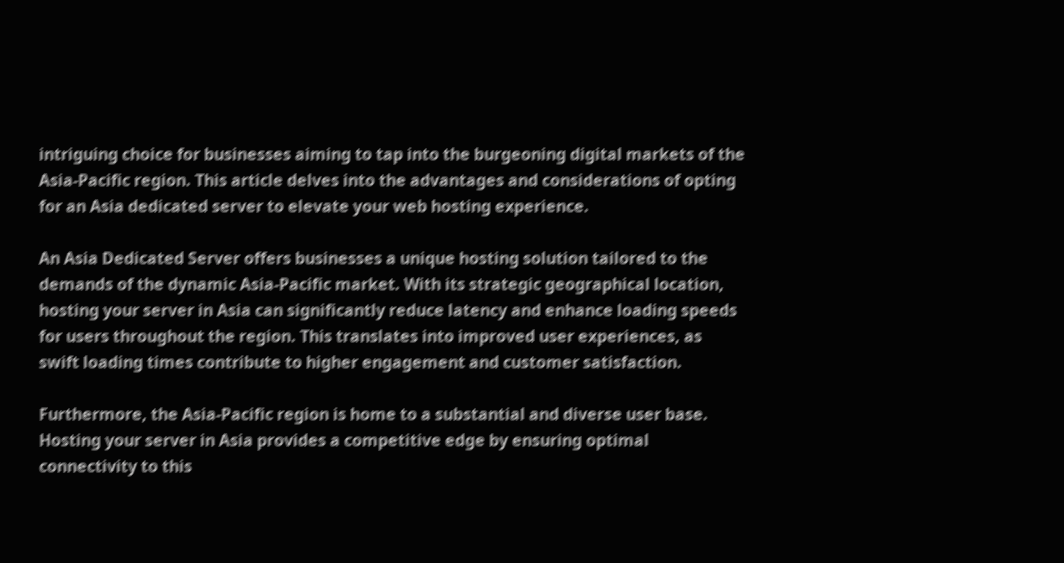intriguing choice for businesses aiming to tap into the burgeoning digital markets of the Asia-Pacific region. This article delves into the advantages and considerations of opting for an Asia dedicated server to elevate your web hosting experience.

An Asia Dedicated Server offers businesses a unique hosting solution tailored to the demands of the dynamic Asia-Pacific market. With its strategic geographical location, hosting your server in Asia can significantly reduce latency and enhance loading speeds for users throughout the region. This translates into improved user experiences, as swift loading times contribute to higher engagement and customer satisfaction.

Furthermore, the Asia-Pacific region is home to a substantial and diverse user base. Hosting your server in Asia provides a competitive edge by ensuring optimal connectivity to this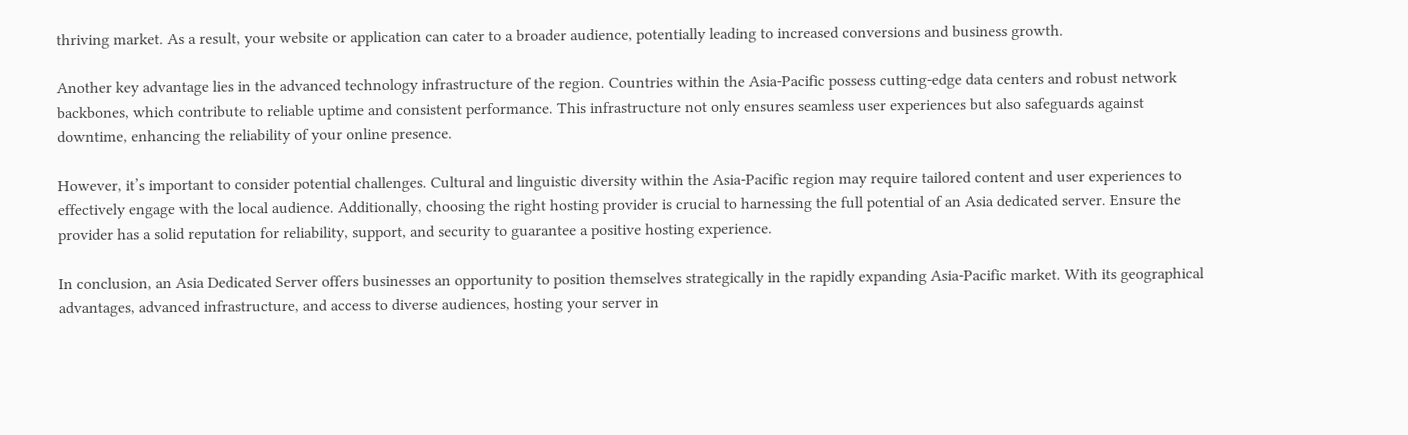thriving market. As a result, your website or application can cater to a broader audience, potentially leading to increased conversions and business growth.

Another key advantage lies in the advanced technology infrastructure of the region. Countries within the Asia-Pacific possess cutting-edge data centers and robust network backbones, which contribute to reliable uptime and consistent performance. This infrastructure not only ensures seamless user experiences but also safeguards against downtime, enhancing the reliability of your online presence.

However, it’s important to consider potential challenges. Cultural and linguistic diversity within the Asia-Pacific region may require tailored content and user experiences to effectively engage with the local audience. Additionally, choosing the right hosting provider is crucial to harnessing the full potential of an Asia dedicated server. Ensure the provider has a solid reputation for reliability, support, and security to guarantee a positive hosting experience.

In conclusion, an Asia Dedicated Server offers businesses an opportunity to position themselves strategically in the rapidly expanding Asia-Pacific market. With its geographical advantages, advanced infrastructure, and access to diverse audiences, hosting your server in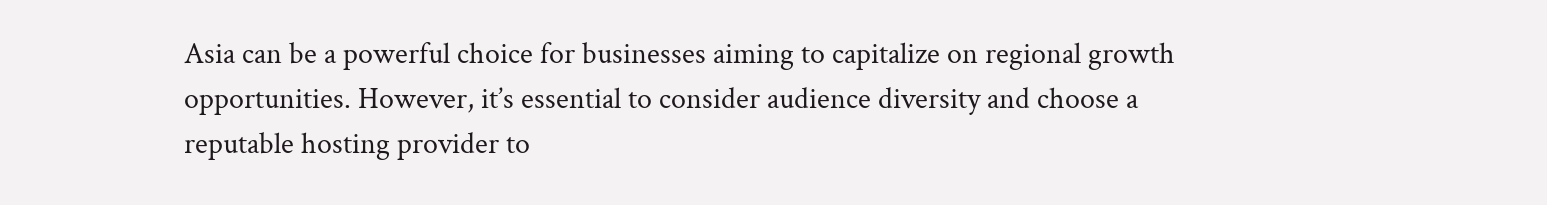Asia can be a powerful choice for businesses aiming to capitalize on regional growth opportunities. However, it’s essential to consider audience diversity and choose a reputable hosting provider to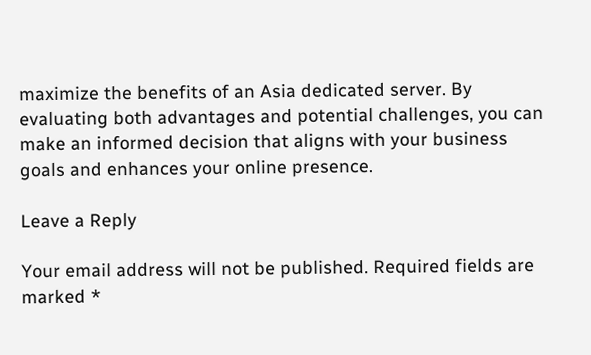maximize the benefits of an Asia dedicated server. By evaluating both advantages and potential challenges, you can make an informed decision that aligns with your business goals and enhances your online presence.

Leave a Reply

Your email address will not be published. Required fields are marked *